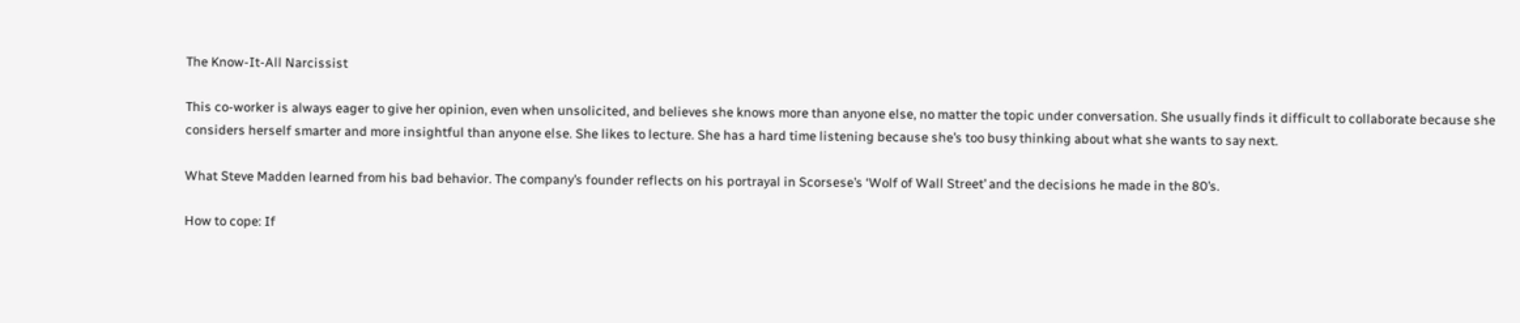The Know-It-All Narcissist

This co-worker is always eager to give her opinion, even when unsolicited, and believes she knows more than anyone else, no matter the topic under conversation. She usually finds it difficult to collaborate because she considers herself smarter and more insightful than anyone else. She likes to lecture. She has a hard time listening because she’s too busy thinking about what she wants to say next.

What Steve Madden learned from his bad behavior. The company’s founder reflects on his portrayal in Scorsese’s ‘Wolf of Wall Street’ and the decisions he made in the 80’s.

How to cope: If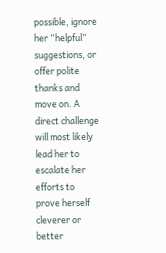possible, ignore her “helpful” suggestions, or offer polite thanks and move on. A direct challenge will most likely lead her to escalate her efforts to prove herself cleverer or better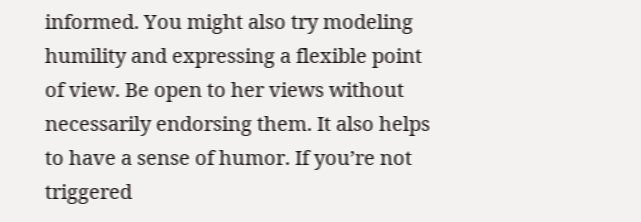informed. You might also try modeling humility and expressing a flexible point of view. Be open to her views without necessarily endorsing them. It also helps to have a sense of humor. If you’re not triggered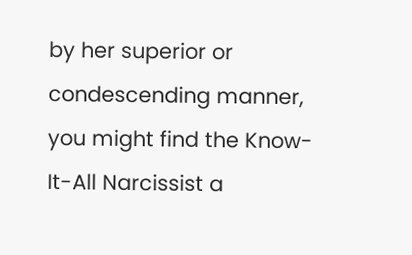by her superior or condescending manner, you might find the Know-It-All Narcissist a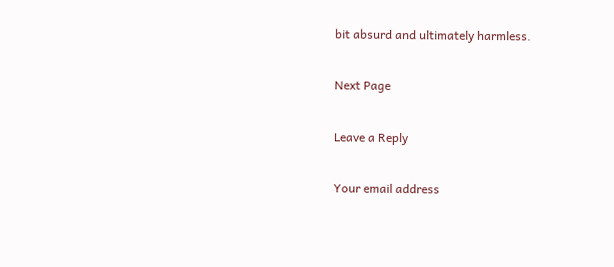bit absurd and ultimately harmless.

Next Page

Leave a Reply

Your email address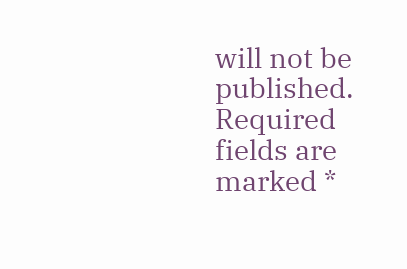will not be published. Required fields are marked *